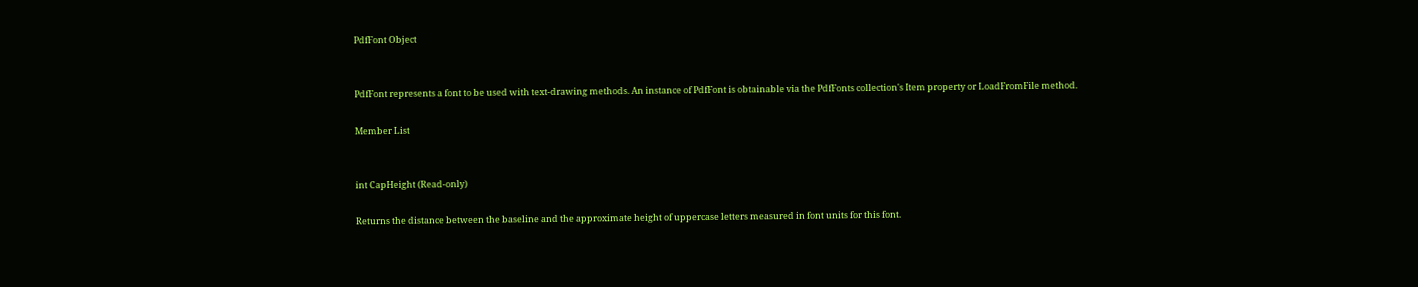PdfFont Object


PdfFont represents a font to be used with text-drawing methods. An instance of PdfFont is obtainable via the PdfFonts collection's Item property or LoadFromFile method.

Member List


int CapHeight (Read-only)

Returns the distance between the baseline and the approximate height of uppercase letters measured in font units for this font.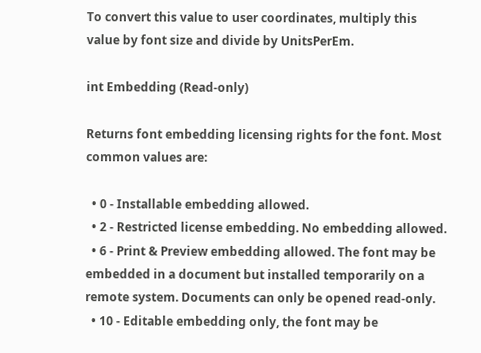To convert this value to user coordinates, multiply this value by font size and divide by UnitsPerEm.

int Embedding (Read-only)

Returns font embedding licensing rights for the font. Most common values are:

  • 0 - Installable embedding allowed.
  • 2 - Restricted license embedding. No embedding allowed.
  • 6 - Print & Preview embedding allowed. The font may be embedded in a document but installed temporarily on a remote system. Documents can only be opened read-only.
  • 10 - Editable embedding only, the font may be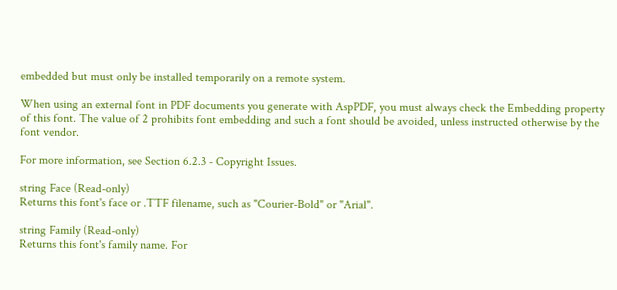embedded but must only be installed temporarily on a remote system.

When using an external font in PDF documents you generate with AspPDF, you must always check the Embedding property of this font. The value of 2 prohibits font embedding and such a font should be avoided, unless instructed otherwise by the font vendor.

For more information, see Section 6.2.3 - Copyright Issues.

string Face (Read-only)
Returns this font's face or .TTF filename, such as "Courier-Bold" or "Arial".

string Family (Read-only)
Returns this font's family name. For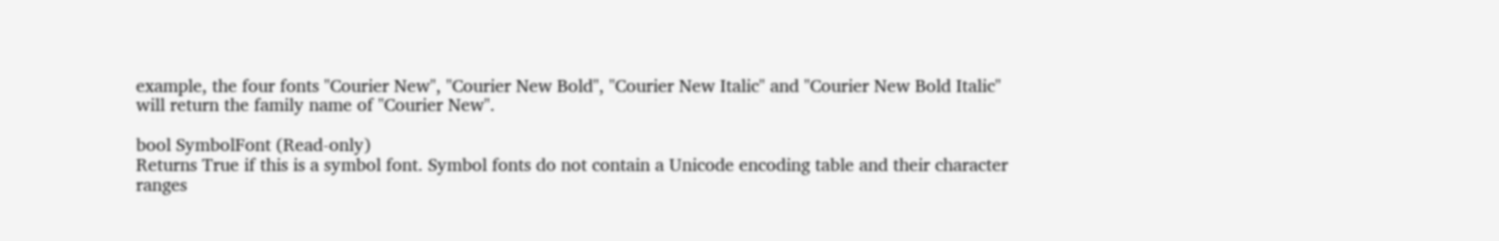example, the four fonts "Courier New", "Courier New Bold", "Courier New Italic" and "Courier New Bold Italic" will return the family name of "Courier New".

bool SymbolFont (Read-only)
Returns True if this is a symbol font. Symbol fonts do not contain a Unicode encoding table and their character ranges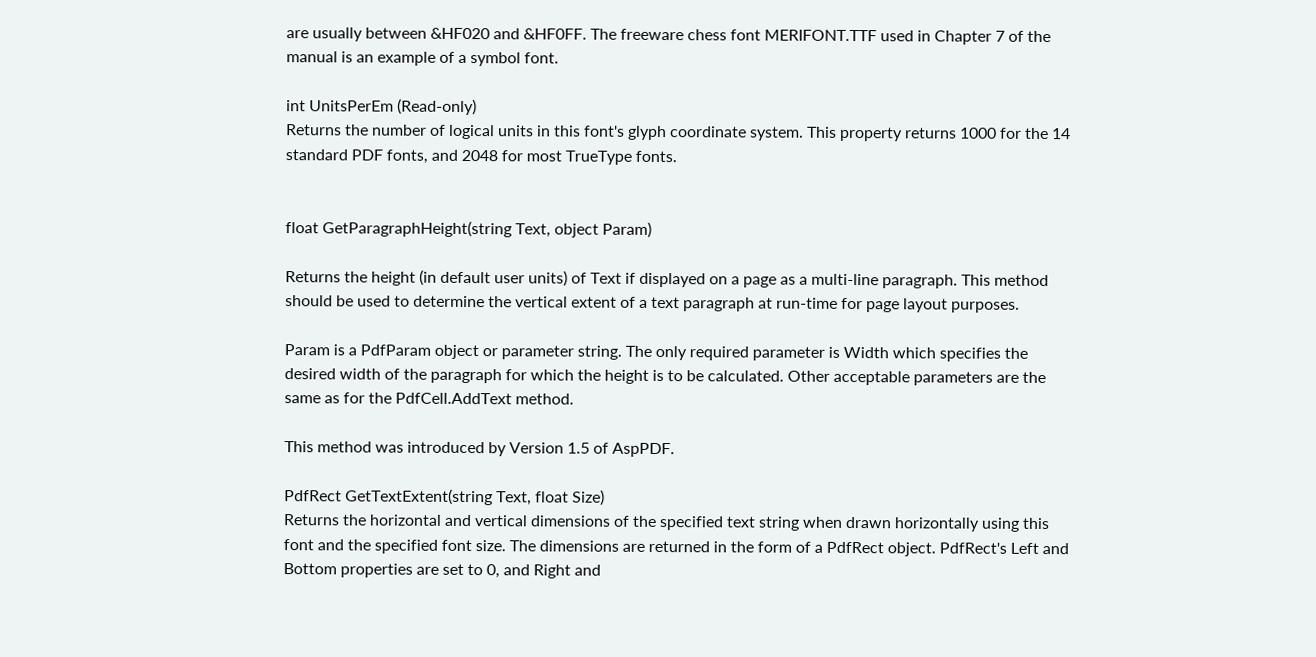are usually between &HF020 and &HF0FF. The freeware chess font MERIFONT.TTF used in Chapter 7 of the manual is an example of a symbol font.

int UnitsPerEm (Read-only)
Returns the number of logical units in this font's glyph coordinate system. This property returns 1000 for the 14 standard PDF fonts, and 2048 for most TrueType fonts.


float GetParagraphHeight(string Text, object Param)

Returns the height (in default user units) of Text if displayed on a page as a multi-line paragraph. This method should be used to determine the vertical extent of a text paragraph at run-time for page layout purposes.

Param is a PdfParam object or parameter string. The only required parameter is Width which specifies the desired width of the paragraph for which the height is to be calculated. Other acceptable parameters are the same as for the PdfCell.AddText method.

This method was introduced by Version 1.5 of AspPDF.

PdfRect GetTextExtent(string Text, float Size)
Returns the horizontal and vertical dimensions of the specified text string when drawn horizontally using this font and the specified font size. The dimensions are returned in the form of a PdfRect object. PdfRect's Left and Bottom properties are set to 0, and Right and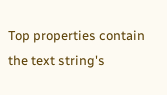Top properties contain the text string's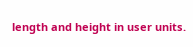length and height in user units.